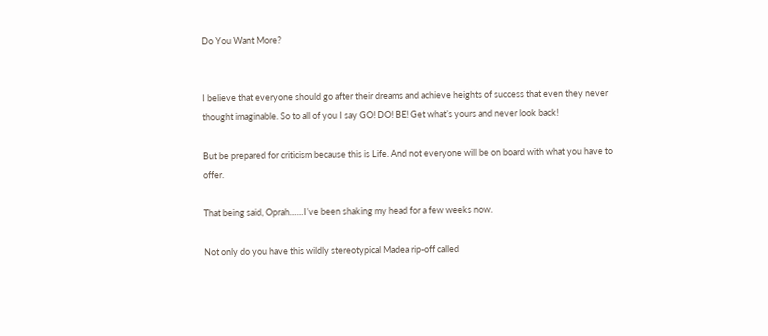Do You Want More?


I believe that everyone should go after their dreams and achieve heights of success that even they never thought imaginable. So to all of you I say GO! DO! BE! Get what’s yours and never look back!

But be prepared for criticism because this is Life. And not everyone will be on board with what you have to offer.

That being said, Oprah……I’ve been shaking my head for a few weeks now.

Not only do you have this wildly stereotypical Madea rip-off called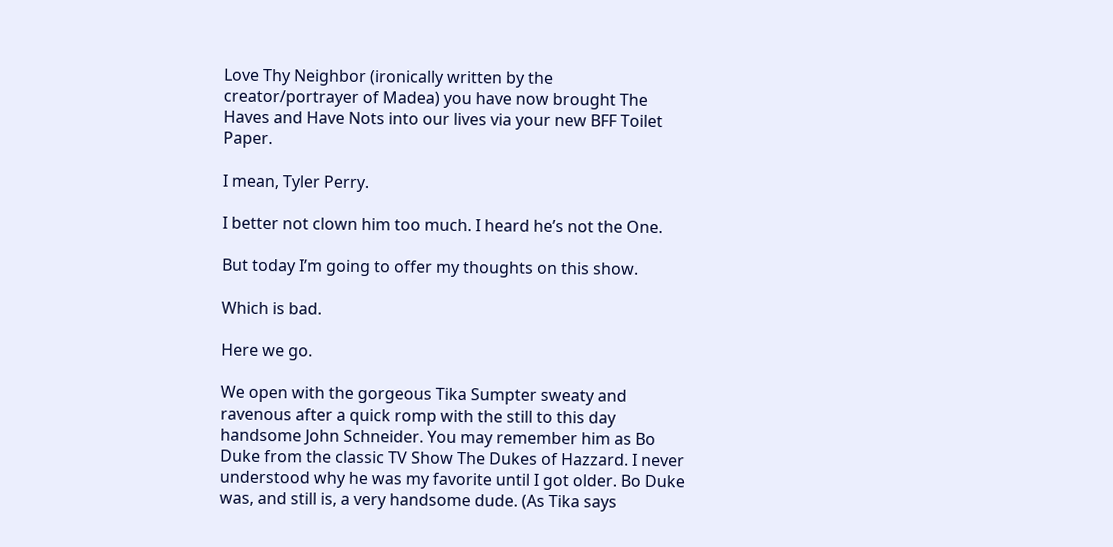Love Thy Neighbor (ironically written by the creator/portrayer of Madea) you have now brought The Haves and Have Nots into our lives via your new BFF Toilet Paper.

I mean, Tyler Perry.

I better not clown him too much. I heard he’s not the One.

But today I’m going to offer my thoughts on this show.

Which is bad.

Here we go.

We open with the gorgeous Tika Sumpter sweaty and ravenous after a quick romp with the still to this day handsome John Schneider. You may remember him as Bo Duke from the classic TV Show The Dukes of Hazzard. I never understood why he was my favorite until I got older. Bo Duke was, and still is, a very handsome dude. (As Tika says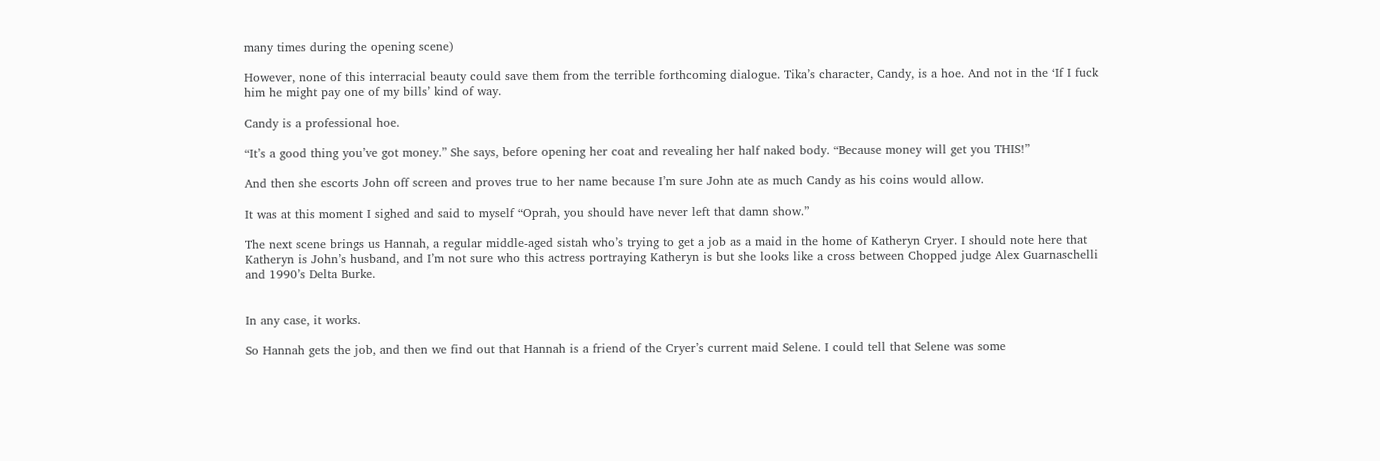many times during the opening scene)

However, none of this interracial beauty could save them from the terrible forthcoming dialogue. Tika’s character, Candy, is a hoe. And not in the ‘If I fuck him he might pay one of my bills’ kind of way.

Candy is a professional hoe.

“It’s a good thing you’ve got money.” She says, before opening her coat and revealing her half naked body. “Because money will get you THIS!”

And then she escorts John off screen and proves true to her name because I’m sure John ate as much Candy as his coins would allow.

It was at this moment I sighed and said to myself “Oprah, you should have never left that damn show.”

The next scene brings us Hannah, a regular middle-aged sistah who’s trying to get a job as a maid in the home of Katheryn Cryer. I should note here that Katheryn is John’s husband, and I’m not sure who this actress portraying Katheryn is but she looks like a cross between Chopped judge Alex Guarnaschelli and 1990’s Delta Burke.


In any case, it works.

So Hannah gets the job, and then we find out that Hannah is a friend of the Cryer’s current maid Selene. I could tell that Selene was some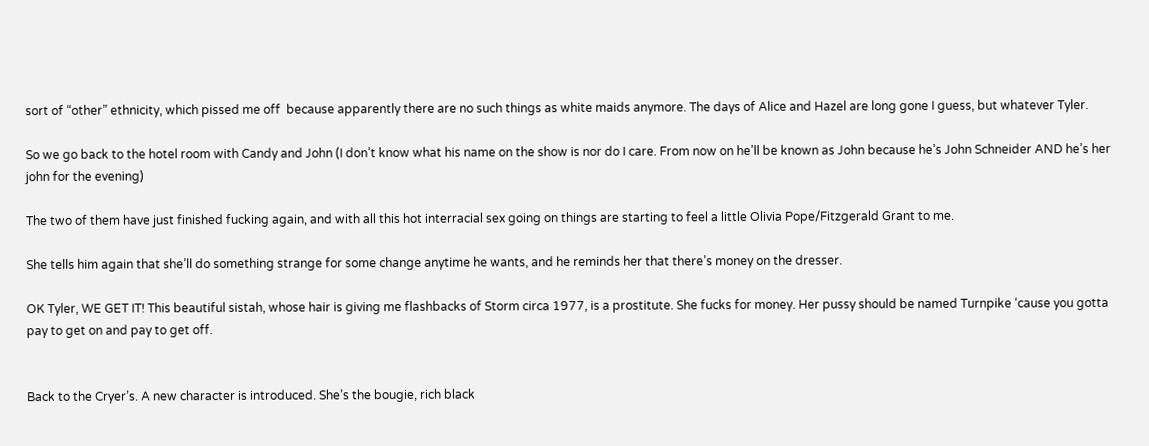sort of “other” ethnicity, which pissed me off  because apparently there are no such things as white maids anymore. The days of Alice and Hazel are long gone I guess, but whatever Tyler.

So we go back to the hotel room with Candy and John (I don’t know what his name on the show is nor do I care. From now on he’ll be known as John because he’s John Schneider AND he’s her john for the evening)

The two of them have just finished fucking again, and with all this hot interracial sex going on things are starting to feel a little Olivia Pope/Fitzgerald Grant to me.

She tells him again that she’ll do something strange for some change anytime he wants, and he reminds her that there’s money on the dresser.

OK Tyler, WE GET IT! This beautiful sistah, whose hair is giving me flashbacks of Storm circa 1977, is a prostitute. She fucks for money. Her pussy should be named Turnpike ‘cause you gotta pay to get on and pay to get off.


Back to the Cryer’s. A new character is introduced. She’s the bougie, rich black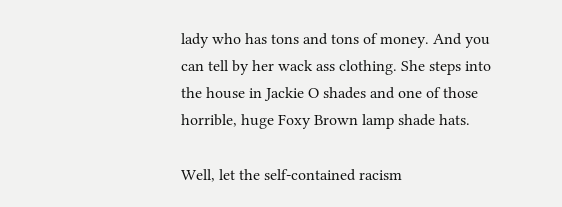lady who has tons and tons of money. And you can tell by her wack ass clothing. She steps into the house in Jackie O shades and one of those horrible, huge Foxy Brown lamp shade hats.

Well, let the self-contained racism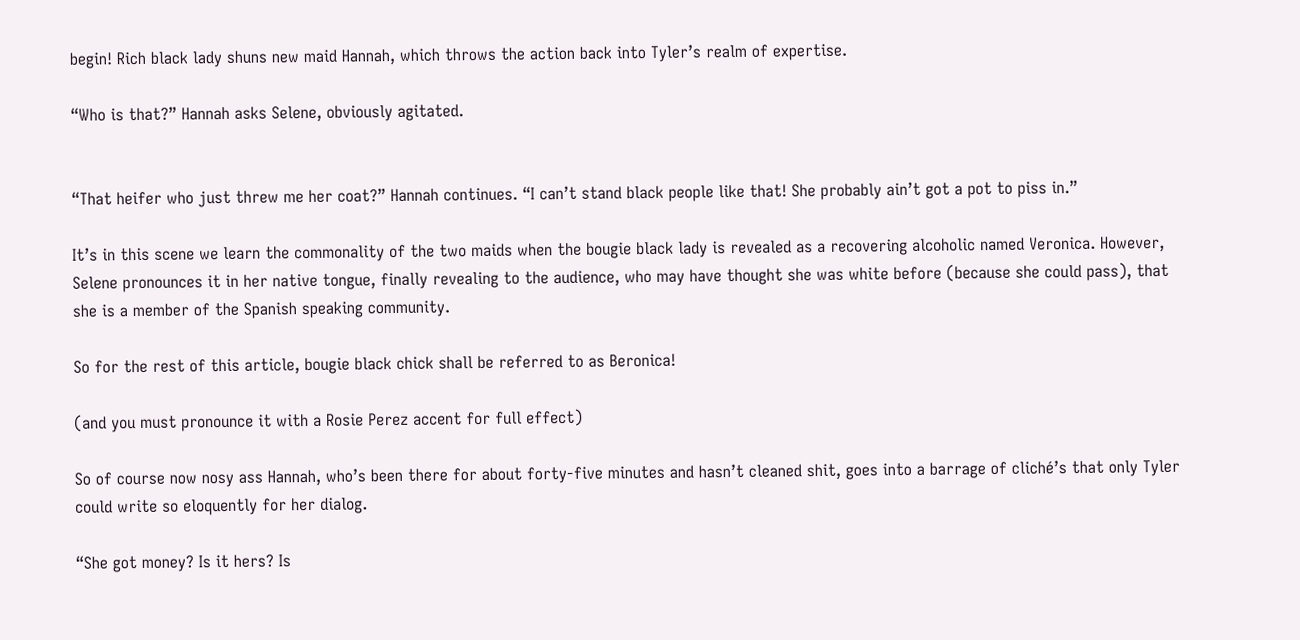begin! Rich black lady shuns new maid Hannah, which throws the action back into Tyler’s realm of expertise.

“Who is that?” Hannah asks Selene, obviously agitated.


“That heifer who just threw me her coat?” Hannah continues. “I can’t stand black people like that! She probably ain’t got a pot to piss in.”

It’s in this scene we learn the commonality of the two maids when the bougie black lady is revealed as a recovering alcoholic named Veronica. However, Selene pronounces it in her native tongue, finally revealing to the audience, who may have thought she was white before (because she could pass), that she is a member of the Spanish speaking community.

So for the rest of this article, bougie black chick shall be referred to as Beronica!

(and you must pronounce it with a Rosie Perez accent for full effect)

So of course now nosy ass Hannah, who’s been there for about forty-five minutes and hasn’t cleaned shit, goes into a barrage of cliché’s that only Tyler could write so eloquently for her dialog.

“She got money? Is it hers? Is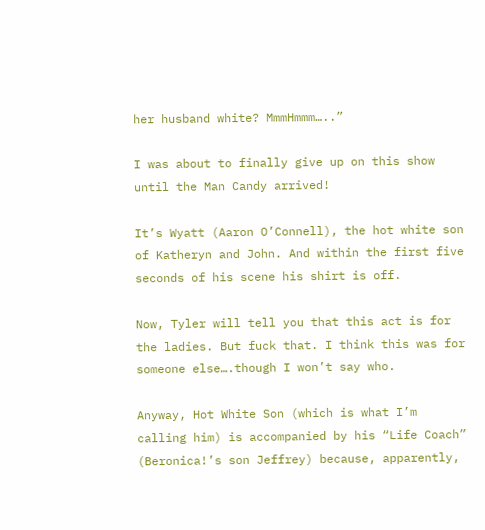her husband white? MmmHmmm…..”

I was about to finally give up on this show until the Man Candy arrived!

It’s Wyatt (Aaron O’Connell), the hot white son of Katheryn and John. And within the first five seconds of his scene his shirt is off.

Now, Tyler will tell you that this act is for the ladies. But fuck that. I think this was for someone else….though I won’t say who.

Anyway, Hot White Son (which is what I’m calling him) is accompanied by his “Life Coach” (Beronica!’s son Jeffrey) because, apparently,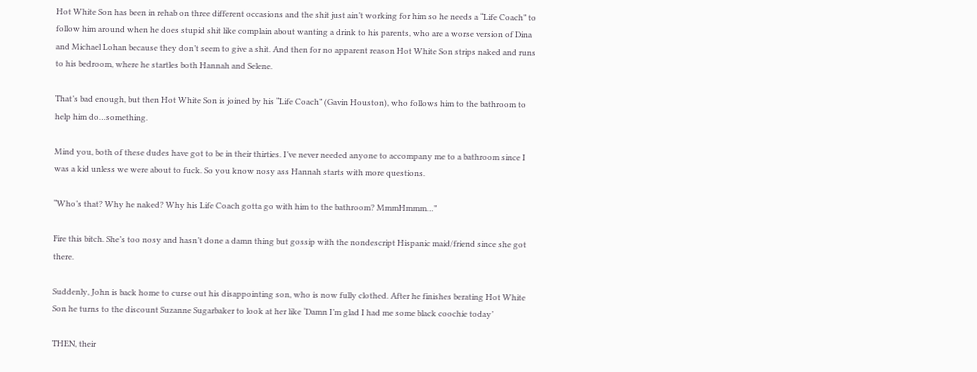Hot White Son has been in rehab on three different occasions and the shit just ain’t working for him so he needs a “Life Coach” to follow him around when he does stupid shit like complain about wanting a drink to his parents, who are a worse version of Dina and Michael Lohan because they don’t seem to give a shit. And then for no apparent reason Hot White Son strips naked and runs to his bedroom, where he startles both Hannah and Selene.

That’s bad enough, but then Hot White Son is joined by his “Life Coach” (Gavin Houston), who follows him to the bathroom to help him do…something.

Mind you, both of these dudes have got to be in their thirties. I’ve never needed anyone to accompany me to a bathroom since I was a kid unless we were about to fuck. So you know nosy ass Hannah starts with more questions.

“Who’s that? Why he naked? Why his Life Coach gotta go with him to the bathroom? MmmHmmm…”

Fire this bitch. She’s too nosy and hasn’t done a damn thing but gossip with the nondescript Hispanic maid/friend since she got there.

Suddenly, John is back home to curse out his disappointing son, who is now fully clothed. After he finishes berating Hot White Son he turns to the discount Suzanne Sugarbaker to look at her like ‘Damn I’m glad I had me some black coochie today’

THEN, their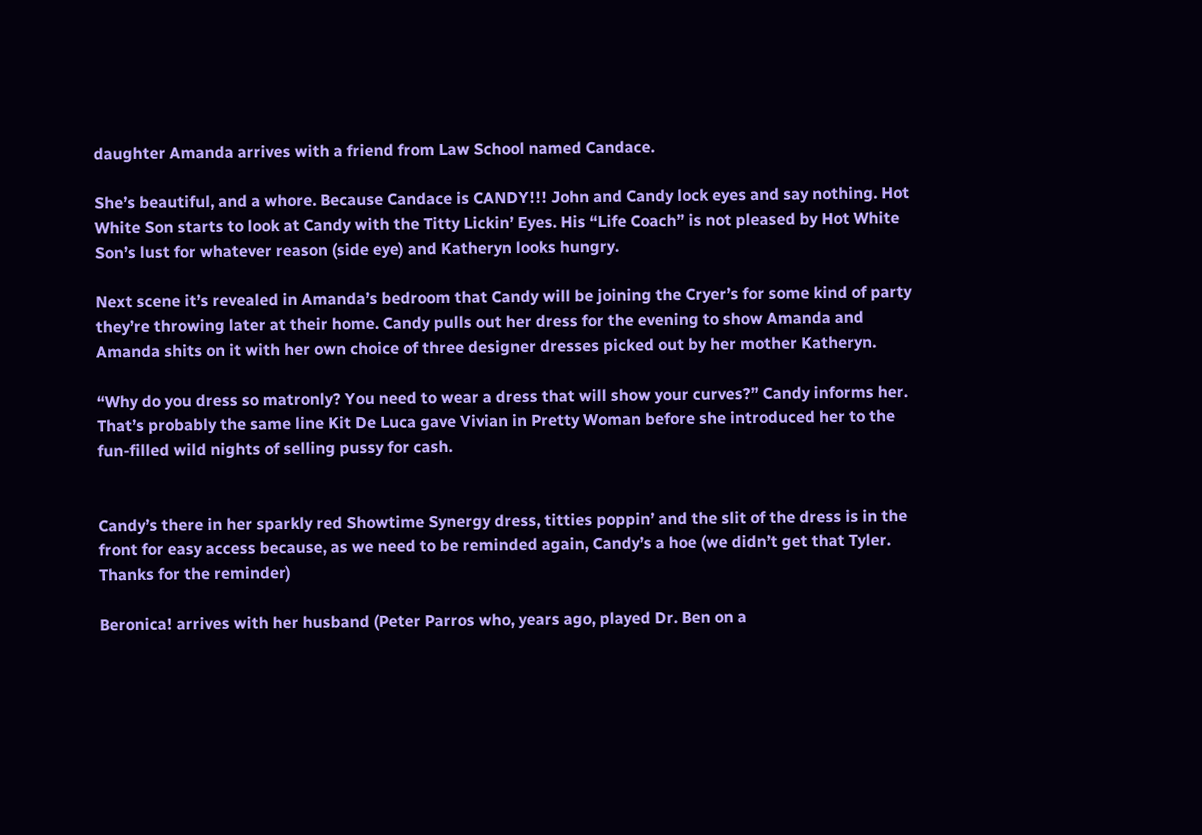daughter Amanda arrives with a friend from Law School named Candace.

She’s beautiful, and a whore. Because Candace is CANDY!!! John and Candy lock eyes and say nothing. Hot White Son starts to look at Candy with the Titty Lickin’ Eyes. His “Life Coach” is not pleased by Hot White Son’s lust for whatever reason (side eye) and Katheryn looks hungry.

Next scene it’s revealed in Amanda’s bedroom that Candy will be joining the Cryer’s for some kind of party they’re throwing later at their home. Candy pulls out her dress for the evening to show Amanda and Amanda shits on it with her own choice of three designer dresses picked out by her mother Katheryn.

“Why do you dress so matronly? You need to wear a dress that will show your curves?” Candy informs her. That’s probably the same line Kit De Luca gave Vivian in Pretty Woman before she introduced her to the fun-filled wild nights of selling pussy for cash.


Candy’s there in her sparkly red Showtime Synergy dress, titties poppin’ and the slit of the dress is in the front for easy access because, as we need to be reminded again, Candy’s a hoe (we didn’t get that Tyler. Thanks for the reminder)

Beronica! arrives with her husband (Peter Parros who, years ago, played Dr. Ben on a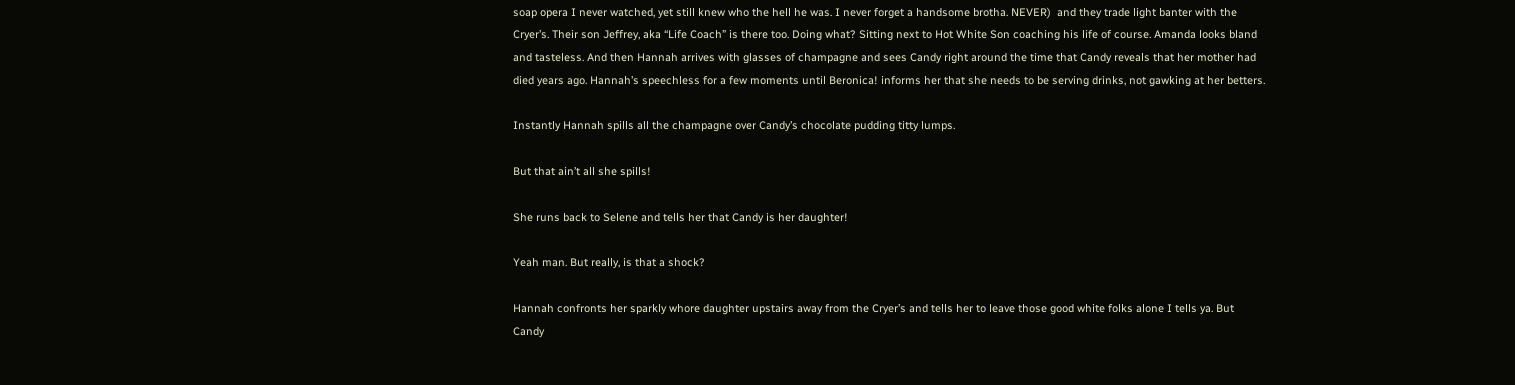soap opera I never watched, yet still knew who the hell he was. I never forget a handsome brotha. NEVER)  and they trade light banter with the Cryer’s. Their son Jeffrey, aka “Life Coach” is there too. Doing what? Sitting next to Hot White Son coaching his life of course. Amanda looks bland and tasteless. And then Hannah arrives with glasses of champagne and sees Candy right around the time that Candy reveals that her mother had died years ago. Hannah’s speechless for a few moments until Beronica! informs her that she needs to be serving drinks, not gawking at her betters.

Instantly Hannah spills all the champagne over Candy’s chocolate pudding titty lumps.

But that ain’t all she spills!

She runs back to Selene and tells her that Candy is her daughter!

Yeah man. But really, is that a shock?

Hannah confronts her sparkly whore daughter upstairs away from the Cryer’s and tells her to leave those good white folks alone I tells ya. But Candy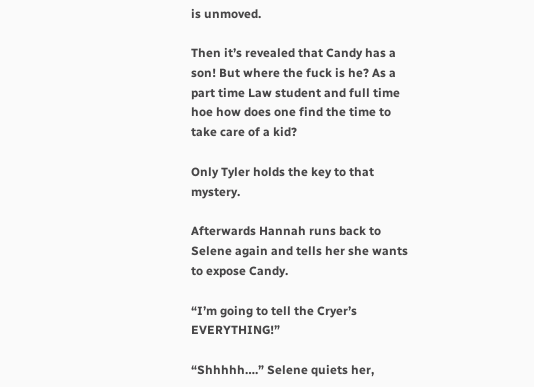is unmoved.

Then it’s revealed that Candy has a son! But where the fuck is he? As a part time Law student and full time hoe how does one find the time to take care of a kid?

Only Tyler holds the key to that mystery.

Afterwards Hannah runs back to Selene again and tells her she wants to expose Candy.

“I’m going to tell the Cryer’s EVERYTHING!”

“Shhhhh….” Selene quiets her,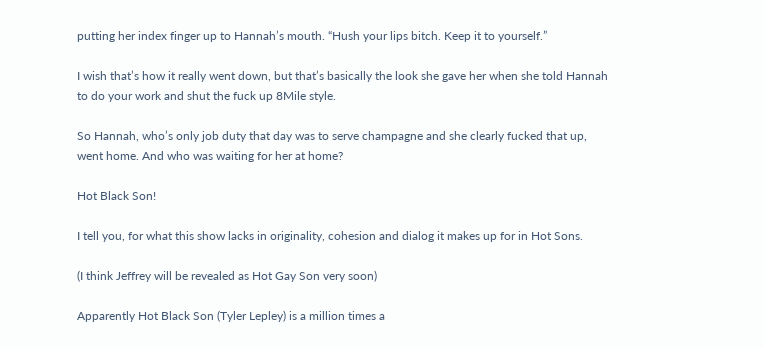putting her index finger up to Hannah’s mouth. “Hush your lips bitch. Keep it to yourself.”

I wish that’s how it really went down, but that’s basically the look she gave her when she told Hannah to do your work and shut the fuck up 8Mile style.

So Hannah, who’s only job duty that day was to serve champagne and she clearly fucked that up, went home. And who was waiting for her at home?

Hot Black Son!

I tell you, for what this show lacks in originality, cohesion and dialog it makes up for in Hot Sons.

(I think Jeffrey will be revealed as Hot Gay Son very soon)

Apparently Hot Black Son (Tyler Lepley) is a million times a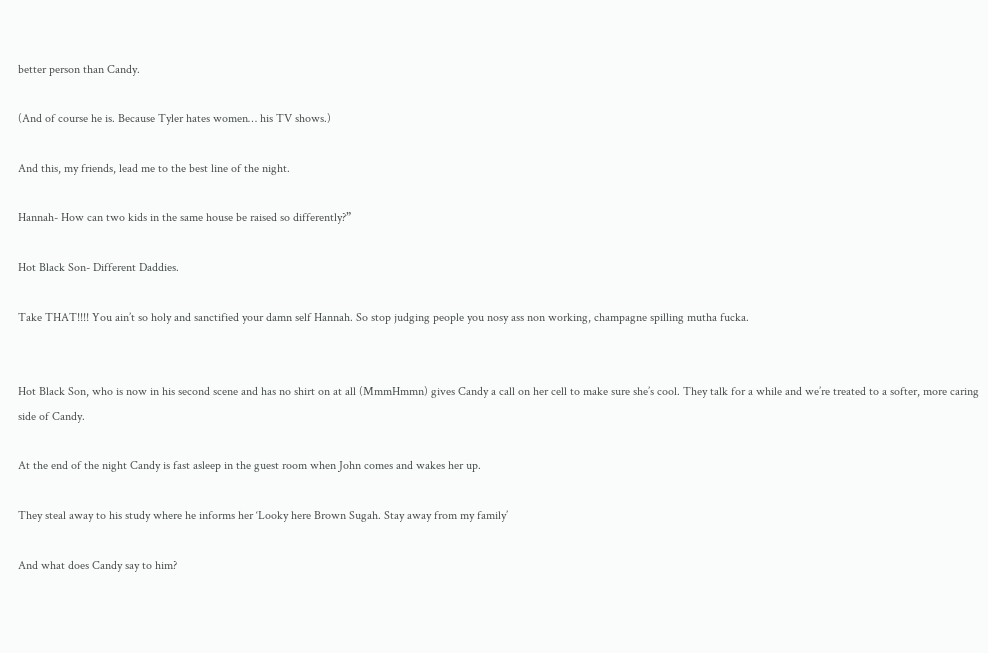better person than Candy.

(And of course he is. Because Tyler hates women… his TV shows.)

And this, my friends, lead me to the best line of the night.

Hannah- How can two kids in the same house be raised so differently?”

Hot Black Son- Different Daddies.

Take THAT!!!! You ain’t so holy and sanctified your damn self Hannah. So stop judging people you nosy ass non working, champagne spilling mutha fucka.


Hot Black Son, who is now in his second scene and has no shirt on at all (MmmHmmn) gives Candy a call on her cell to make sure she’s cool. They talk for a while and we’re treated to a softer, more caring side of Candy.

At the end of the night Candy is fast asleep in the guest room when John comes and wakes her up.

They steal away to his study where he informs her ‘Looky here Brown Sugah. Stay away from my family’

And what does Candy say to him?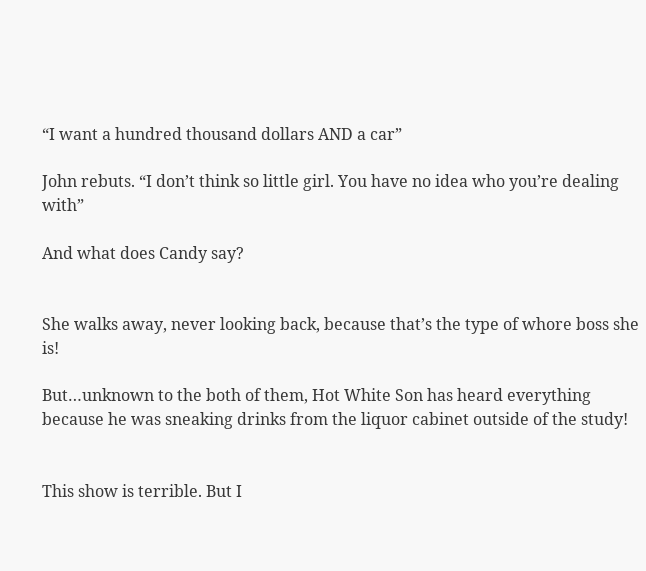“I want a hundred thousand dollars AND a car”

John rebuts. “I don’t think so little girl. You have no idea who you’re dealing with”

And what does Candy say?


She walks away, never looking back, because that’s the type of whore boss she is!

But…unknown to the both of them, Hot White Son has heard everything because he was sneaking drinks from the liquor cabinet outside of the study!


This show is terrible. But I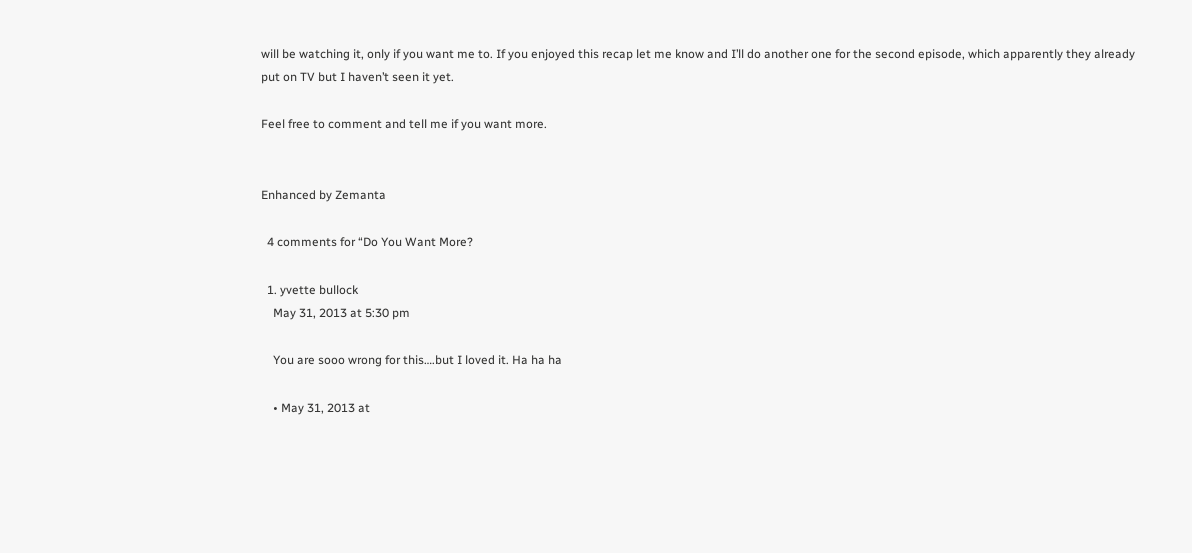will be watching it, only if you want me to. If you enjoyed this recap let me know and I’ll do another one for the second episode, which apparently they already put on TV but I haven’t seen it yet.

Feel free to comment and tell me if you want more.


Enhanced by Zemanta

  4 comments for “Do You Want More?

  1. yvette bullock
    May 31, 2013 at 5:30 pm

    You are sooo wrong for this….but I loved it. Ha ha ha

    • May 31, 2013 at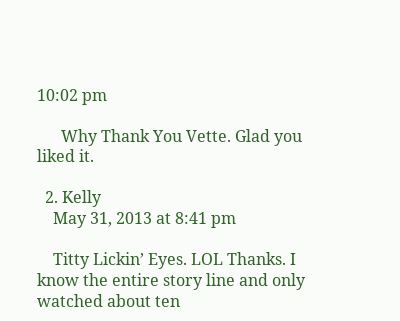10:02 pm

      Why Thank You Vette. Glad you liked it.

  2. Kelly
    May 31, 2013 at 8:41 pm

    Titty Lickin’ Eyes. LOL Thanks. I know the entire story line and only watched about ten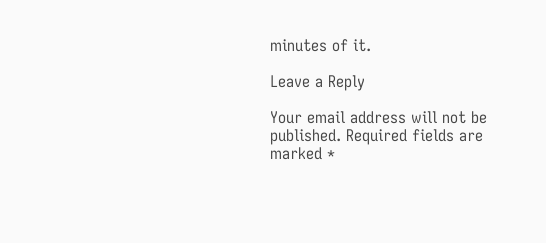minutes of it.

Leave a Reply

Your email address will not be published. Required fields are marked *